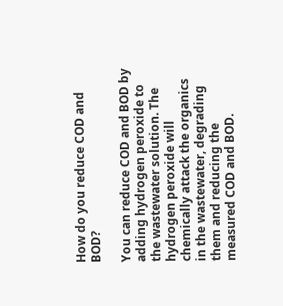How do you reduce COD and BOD?

You can reduce COD and BOD by adding hydrogen peroxide to the wastewater solution. The hydrogen peroxide will chemically attack the organics in the wastewater, degrading them and reducing the measured COD and BOD.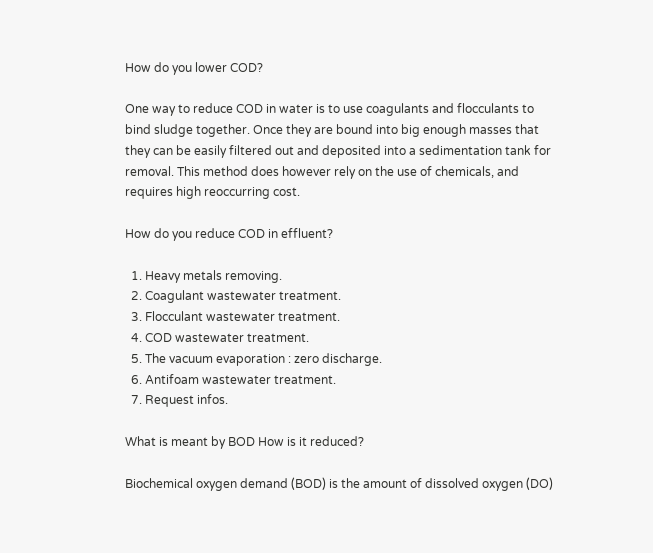How do you lower COD?

One way to reduce COD in water is to use coagulants and flocculants to bind sludge together. Once they are bound into big enough masses that they can be easily filtered out and deposited into a sedimentation tank for removal. This method does however rely on the use of chemicals, and requires high reoccurring cost.

How do you reduce COD in effluent?

  1. Heavy metals removing.
  2. Coagulant wastewater treatment.
  3. Flocculant wastewater treatment.
  4. COD wastewater treatment.
  5. The vacuum evaporation : zero discharge.
  6. Antifoam wastewater treatment.
  7. Request infos.

What is meant by BOD How is it reduced?

Biochemical oxygen demand (BOD) is the amount of dissolved oxygen (DO)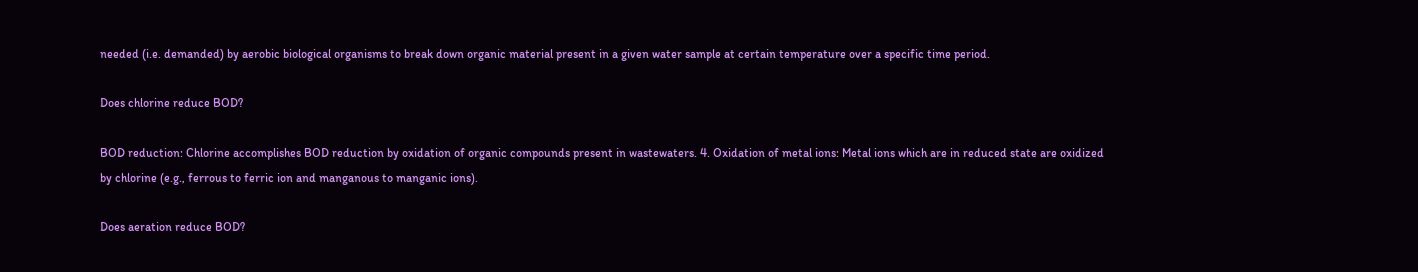needed (i.e. demanded) by aerobic biological organisms to break down organic material present in a given water sample at certain temperature over a specific time period.

Does chlorine reduce BOD?

BOD reduction: Chlorine accomplishes BOD reduction by oxidation of organic compounds present in wastewaters. 4. Oxidation of metal ions: Metal ions which are in reduced state are oxidized by chlorine (e.g., ferrous to ferric ion and manganous to manganic ions).

Does aeration reduce BOD?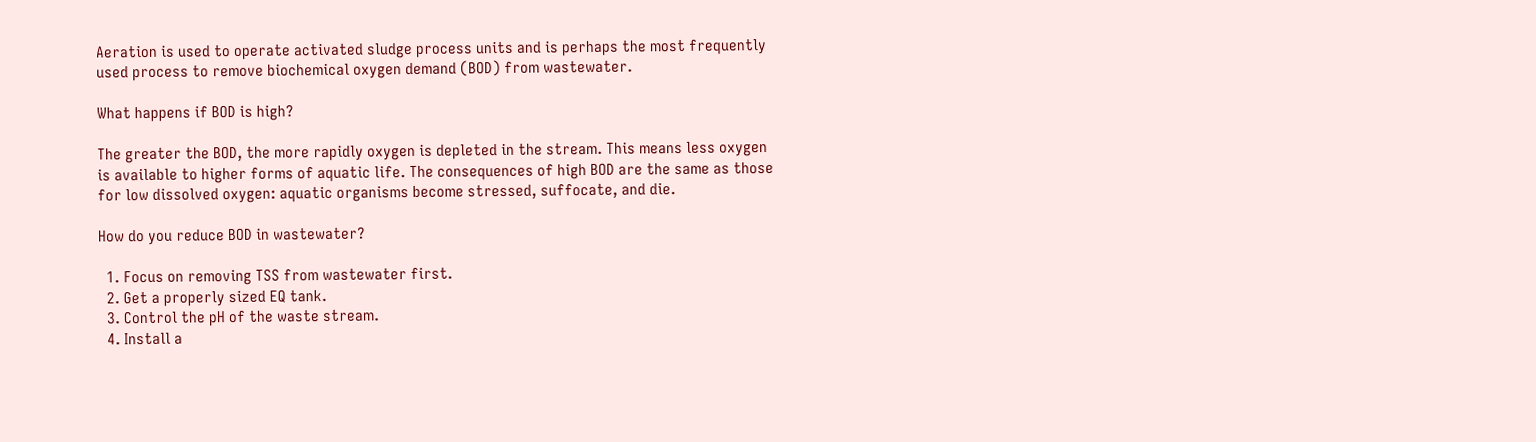Aeration is used to operate activated sludge process units and is perhaps the most frequently used process to remove biochemical oxygen demand (BOD) from wastewater.

What happens if BOD is high?

The greater the BOD, the more rapidly oxygen is depleted in the stream. This means less oxygen is available to higher forms of aquatic life. The consequences of high BOD are the same as those for low dissolved oxygen: aquatic organisms become stressed, suffocate, and die.

How do you reduce BOD in wastewater?

  1. Focus on removing TSS from wastewater first.
  2. Get a properly sized EQ tank.
  3. Control the pH of the waste stream.
  4. Install a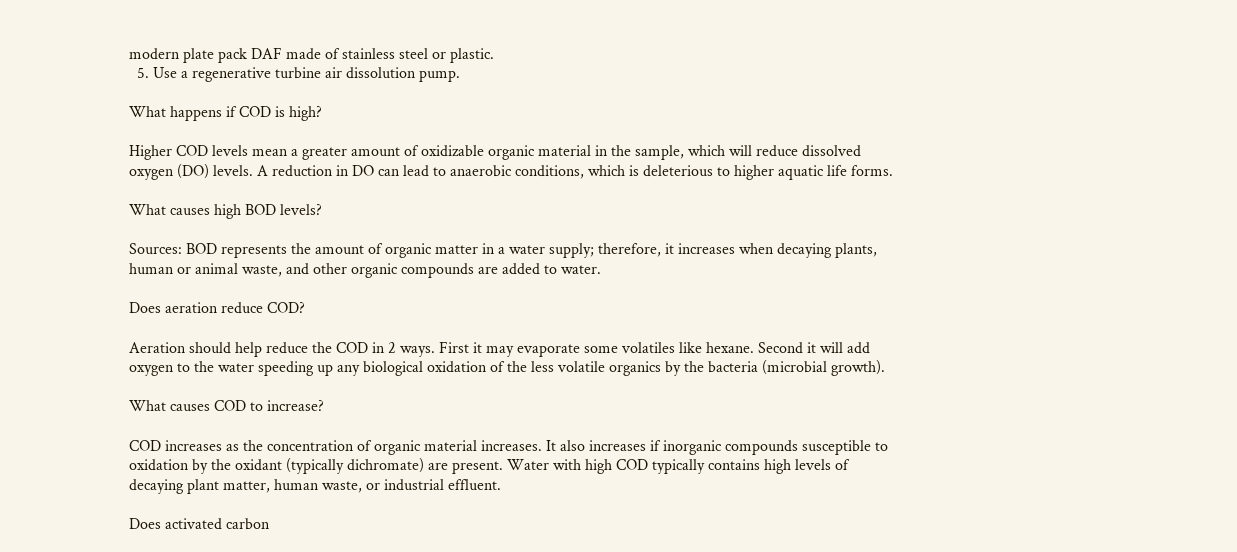modern plate pack DAF made of stainless steel or plastic.
  5. Use a regenerative turbine air dissolution pump.

What happens if COD is high?

Higher COD levels mean a greater amount of oxidizable organic material in the sample, which will reduce dissolved oxygen (DO) levels. A reduction in DO can lead to anaerobic conditions, which is deleterious to higher aquatic life forms.

What causes high BOD levels?

Sources: BOD represents the amount of organic matter in a water supply; therefore, it increases when decaying plants, human or animal waste, and other organic compounds are added to water.

Does aeration reduce COD?

Aeration should help reduce the COD in 2 ways. First it may evaporate some volatiles like hexane. Second it will add oxygen to the water speeding up any biological oxidation of the less volatile organics by the bacteria (microbial growth).

What causes COD to increase?

COD increases as the concentration of organic material increases. It also increases if inorganic compounds susceptible to oxidation by the oxidant (typically dichromate) are present. Water with high COD typically contains high levels of decaying plant matter, human waste, or industrial effluent.

Does activated carbon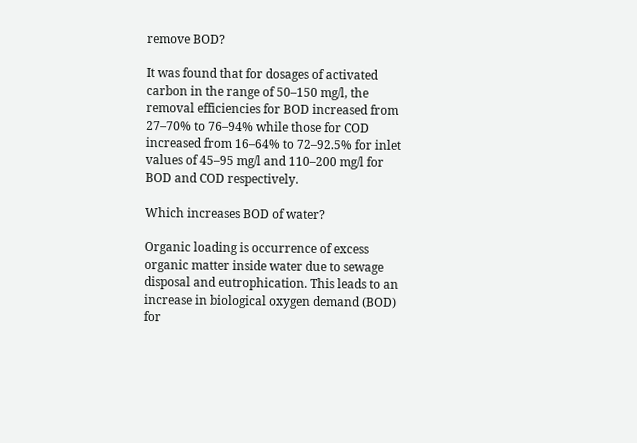remove BOD?

It was found that for dosages of activated carbon in the range of 50–150 mg/l, the removal efficiencies for BOD increased from 27–70% to 76–94% while those for COD increased from 16–64% to 72–92.5% for inlet values of 45–95 mg/l and 110–200 mg/l for BOD and COD respectively.

Which increases BOD of water?

Organic loading is occurrence of excess organic matter inside water due to sewage disposal and eutrophication. This leads to an increase in biological oxygen demand (BOD) for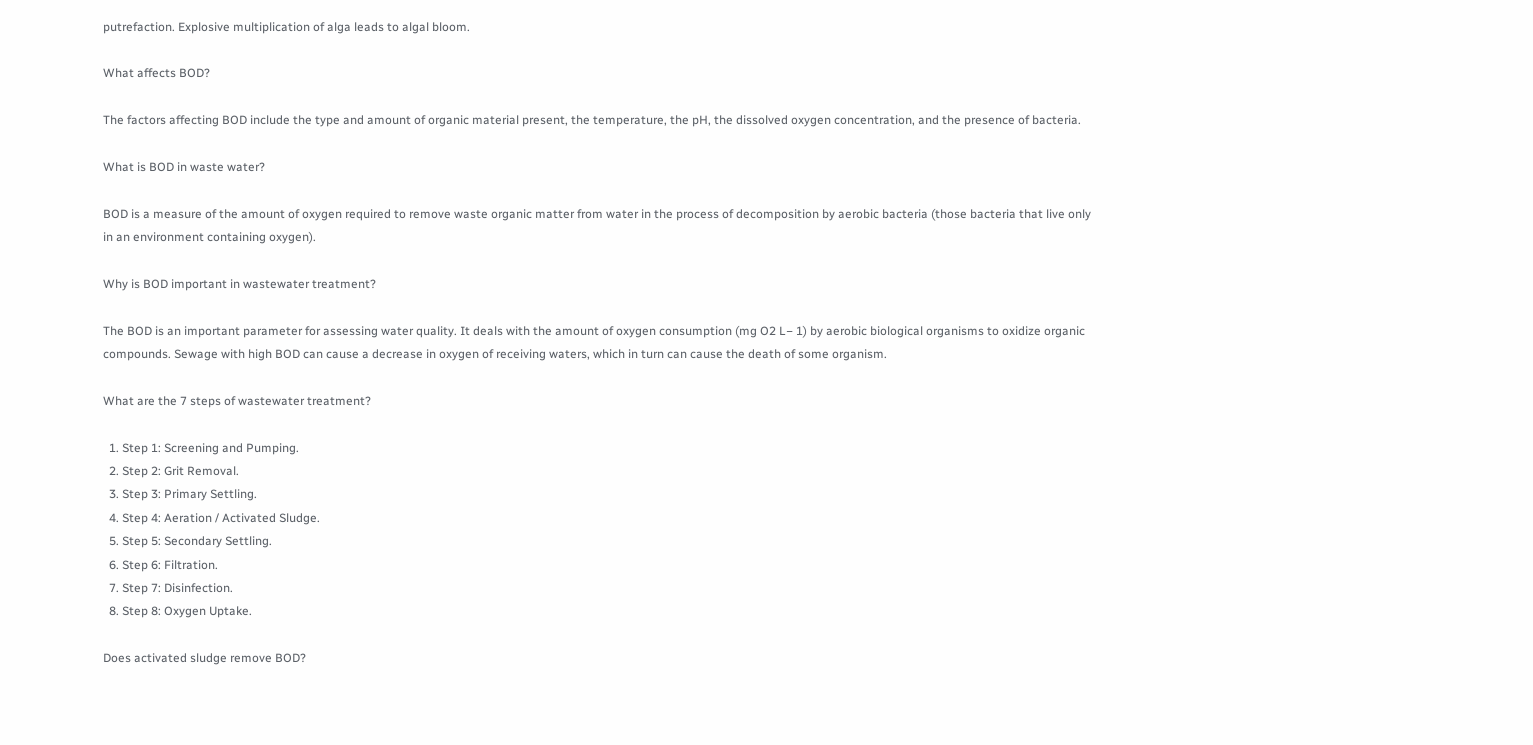putrefaction. Explosive multiplication of alga leads to algal bloom.

What affects BOD?

The factors affecting BOD include the type and amount of organic material present, the temperature, the pH, the dissolved oxygen concentration, and the presence of bacteria.

What is BOD in waste water?

BOD is a measure of the amount of oxygen required to remove waste organic matter from water in the process of decomposition by aerobic bacteria (those bacteria that live only in an environment containing oxygen).

Why is BOD important in wastewater treatment?

The BOD is an important parameter for assessing water quality. It deals with the amount of oxygen consumption (mg O2 L− 1) by aerobic biological organisms to oxidize organic compounds. Sewage with high BOD can cause a decrease in oxygen of receiving waters, which in turn can cause the death of some organism.

What are the 7 steps of wastewater treatment?

  1. Step 1: Screening and Pumping.
  2. Step 2: Grit Removal.
  3. Step 3: Primary Settling.
  4. Step 4: Aeration / Activated Sludge.
  5. Step 5: Secondary Settling.
  6. Step 6: Filtration.
  7. Step 7: Disinfection.
  8. Step 8: Oxygen Uptake.

Does activated sludge remove BOD?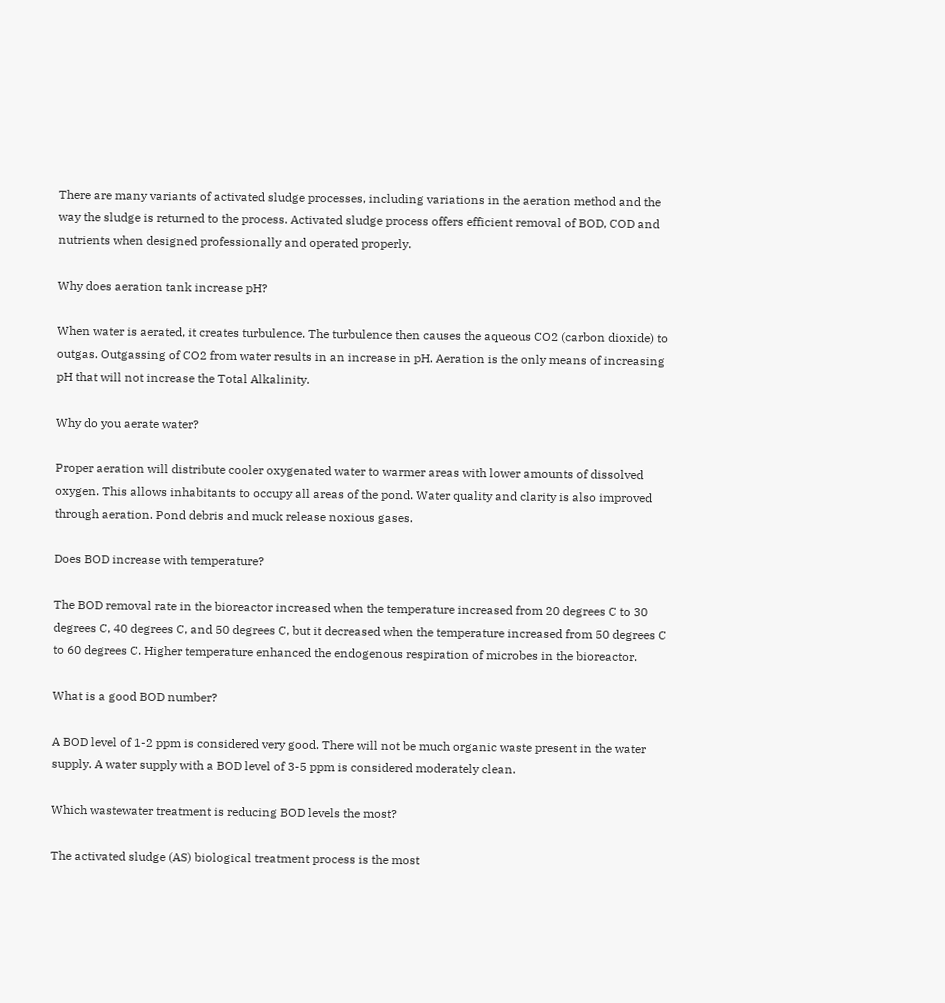There are many variants of activated sludge processes, including variations in the aeration method and the way the sludge is returned to the process. Activated sludge process offers efficient removal of BOD, COD and nutrients when designed professionally and operated properly.

Why does aeration tank increase pH?

When water is aerated, it creates turbulence. The turbulence then causes the aqueous CO2 (carbon dioxide) to outgas. Outgassing of CO2 from water results in an increase in pH. Aeration is the only means of increasing pH that will not increase the Total Alkalinity.

Why do you aerate water?

Proper aeration will distribute cooler oxygenated water to warmer areas with lower amounts of dissolved oxygen. This allows inhabitants to occupy all areas of the pond. Water quality and clarity is also improved through aeration. Pond debris and muck release noxious gases.

Does BOD increase with temperature?

The BOD removal rate in the bioreactor increased when the temperature increased from 20 degrees C to 30 degrees C, 40 degrees C, and 50 degrees C, but it decreased when the temperature increased from 50 degrees C to 60 degrees C. Higher temperature enhanced the endogenous respiration of microbes in the bioreactor.

What is a good BOD number?

A BOD level of 1-2 ppm is considered very good. There will not be much organic waste present in the water supply. A water supply with a BOD level of 3-5 ppm is considered moderately clean.

Which wastewater treatment is reducing BOD levels the most?

The activated sludge (AS) biological treatment process is the most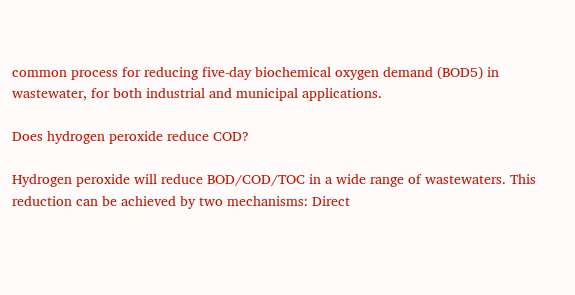common process for reducing five-day biochemical oxygen demand (BOD5) in wastewater, for both industrial and municipal applications.

Does hydrogen peroxide reduce COD?

Hydrogen peroxide will reduce BOD/COD/TOC in a wide range of wastewaters. This reduction can be achieved by two mechanisms: Direct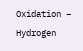Oxidation – Hydrogen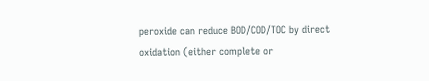peroxide can reduce BOD/COD/TOC by direct oxidation (either complete or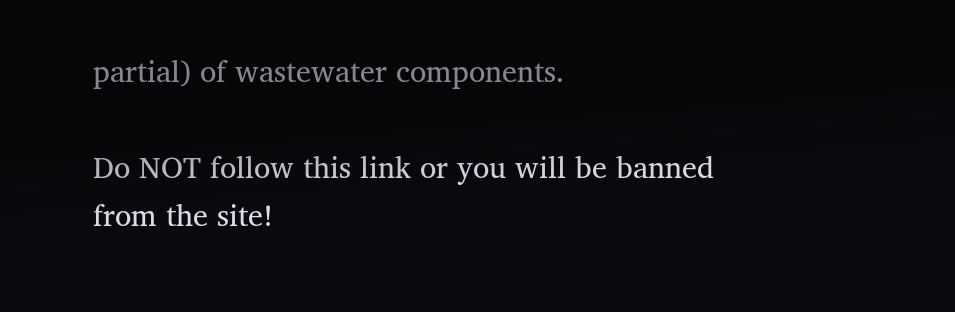partial) of wastewater components.

Do NOT follow this link or you will be banned from the site!